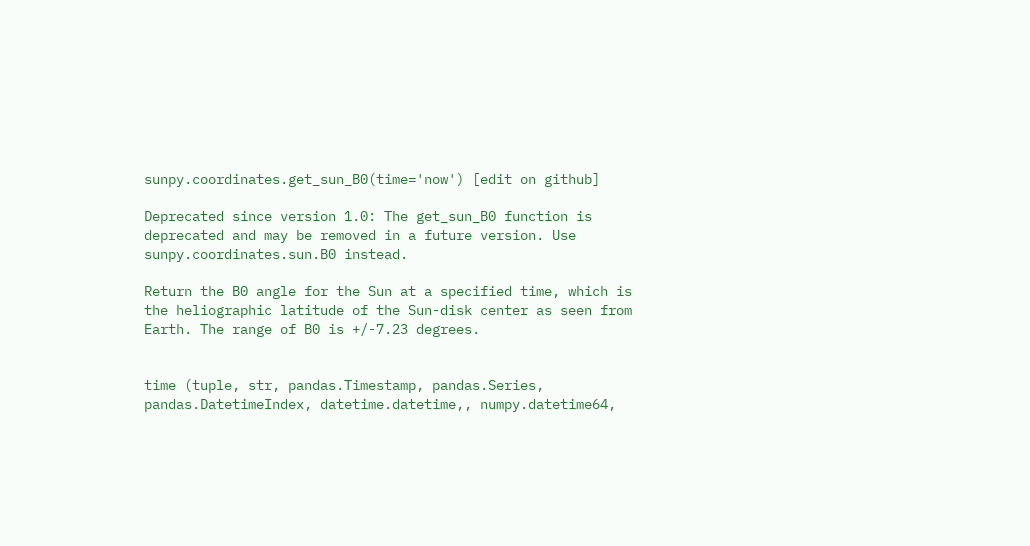sunpy.coordinates.get_sun_B0(time='now') [edit on github]

Deprecated since version 1.0: The get_sun_B0 function is deprecated and may be removed in a future version. Use sunpy.coordinates.sun.B0 instead.

Return the B0 angle for the Sun at a specified time, which is the heliographic latitude of the Sun-disk center as seen from Earth. The range of B0 is +/-7.23 degrees.


time (tuple, str, pandas.Timestamp, pandas.Series, pandas.DatetimeIndex, datetime.datetime,, numpy.datetime64,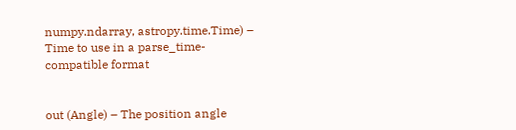numpy.ndarray, astropy.time.Time) – Time to use in a parse_time-compatible format


out (Angle) – The position angle